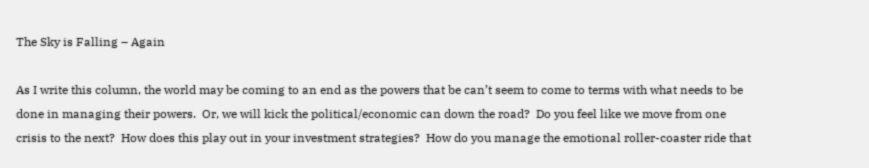The Sky is Falling – Again

As I write this column, the world may be coming to an end as the powers that be can’t seem to come to terms with what needs to be done in managing their powers.  Or, we will kick the political/economic can down the road?  Do you feel like we move from one crisis to the next?  How does this play out in your investment strategies?  How do you manage the emotional roller-coaster ride that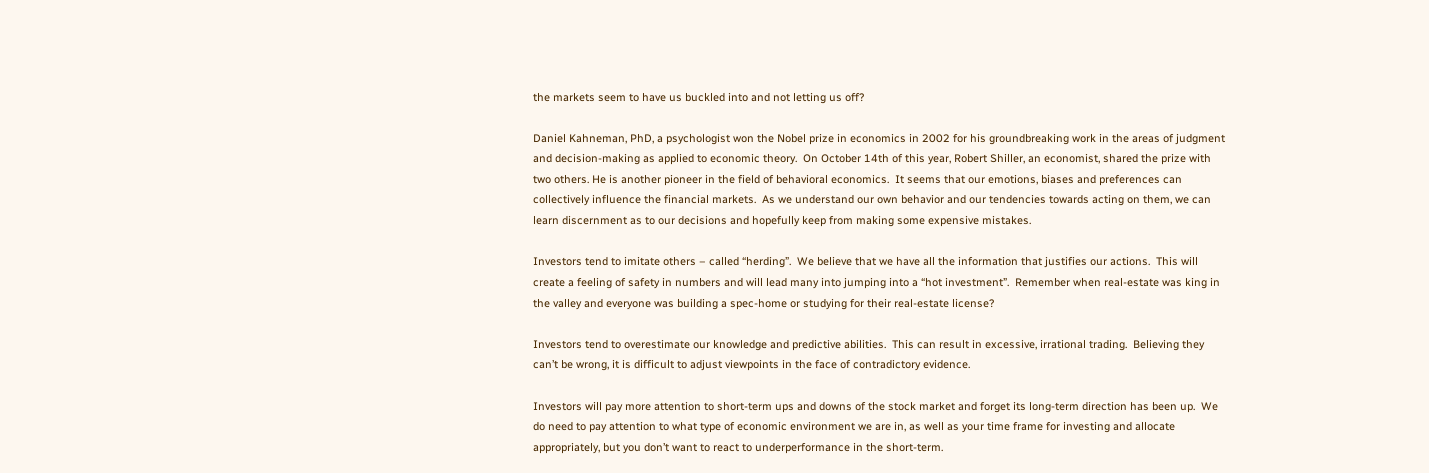the markets seem to have us buckled into and not letting us off?

Daniel Kahneman, PhD, a psychologist won the Nobel prize in economics in 2002 for his groundbreaking work in the areas of judgment and decision-making as applied to economic theory.  On October 14th of this year, Robert Shiller, an economist, shared the prize with two others. He is another pioneer in the field of behavioral economics.  It seems that our emotions, biases and preferences can collectively influence the financial markets.  As we understand our own behavior and our tendencies towards acting on them, we can learn discernment as to our decisions and hopefully keep from making some expensive mistakes.

Investors tend to imitate others – called “herding”.  We believe that we have all the information that justifies our actions.  This will create a feeling of safety in numbers and will lead many into jumping into a “hot investment”.  Remember when real-estate was king in the valley and everyone was building a spec-home or studying for their real-estate license?

Investors tend to overestimate our knowledge and predictive abilities.  This can result in excessive, irrational trading.  Believing they can’t be wrong, it is difficult to adjust viewpoints in the face of contradictory evidence.

Investors will pay more attention to short-term ups and downs of the stock market and forget its long-term direction has been up.  We do need to pay attention to what type of economic environment we are in, as well as your time frame for investing and allocate appropriately, but you don’t want to react to underperformance in the short-term.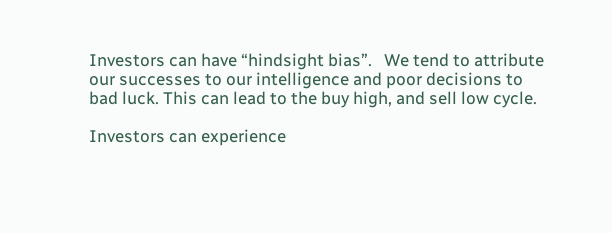Investors can have “hindsight bias”.   We tend to attribute our successes to our intelligence and poor decisions to bad luck. This can lead to the buy high, and sell low cycle.

Investors can experience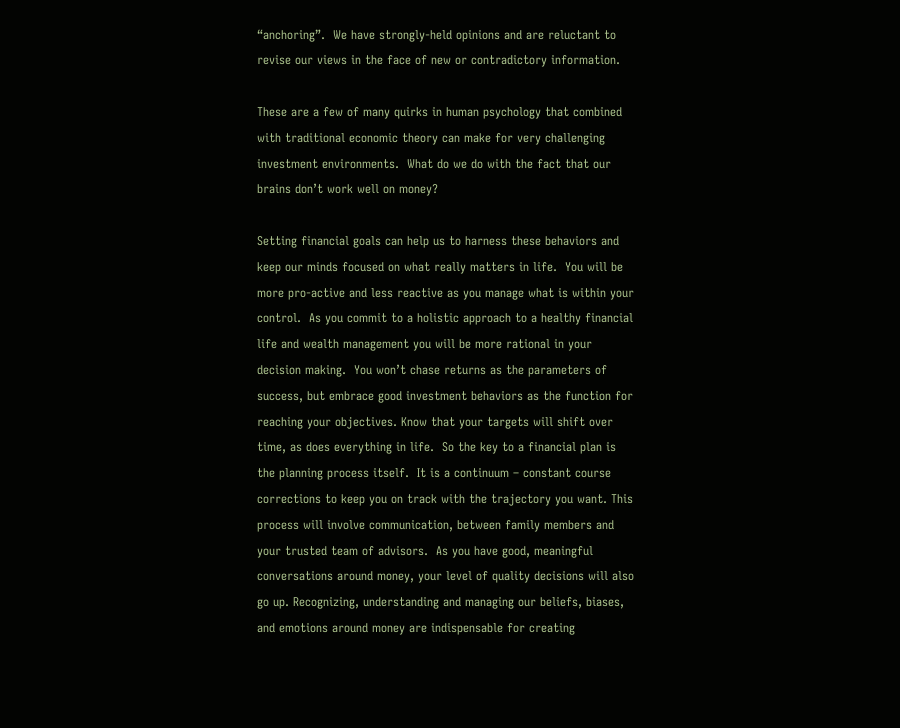“anchoring”.  We have strongly-held opinions and are reluctant to revise our views in the face of new or contradictory information.

These are a few of many quirks in human psychology that combined with traditional economic theory can make for very challenging investment environments.  What do we do with the fact that our brains don’t work well on money?

Setting financial goals can help us to harness these behaviors and keep our minds focused on what really matters in life.  You will be more pro-active and less reactive as you manage what is within your control.  As you commit to a holistic approach to a healthy financial life and wealth management you will be more rational in your decision making.  You won’t chase returns as the parameters of success, but embrace good investment behaviors as the function for reaching your objectives. Know that your targets will shift over time, as does everything in life.  So the key to a financial plan is the planning process itself.  It is a continuum – constant course corrections to keep you on track with the trajectory you want. This process will involve communication, between family members and your trusted team of advisors.  As you have good, meaningful conversations around money, your level of quality decisions will also go up. Recognizing, understanding and managing our beliefs, biases, and emotions around money are indispensable for creating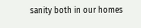sanity both in our homes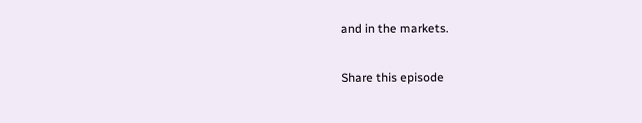and in the markets.

Share this episode